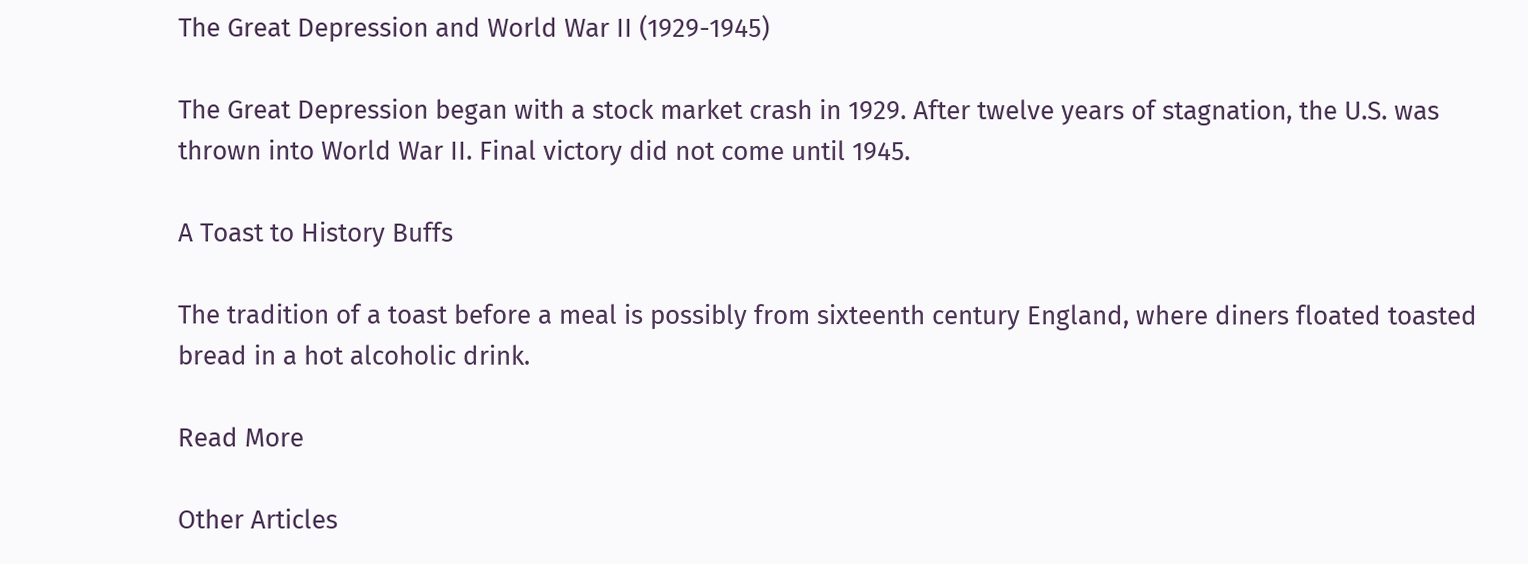The Great Depression and World War II (1929-1945)

The Great Depression began with a stock market crash in 1929. After twelve years of stagnation, the U.S. was thrown into World War II. Final victory did not come until 1945.

A Toast to History Buffs

The tradition of a toast before a meal is possibly from sixteenth century England, where diners floated toasted bread in a hot alcoholic drink.

Read More

Other Articles